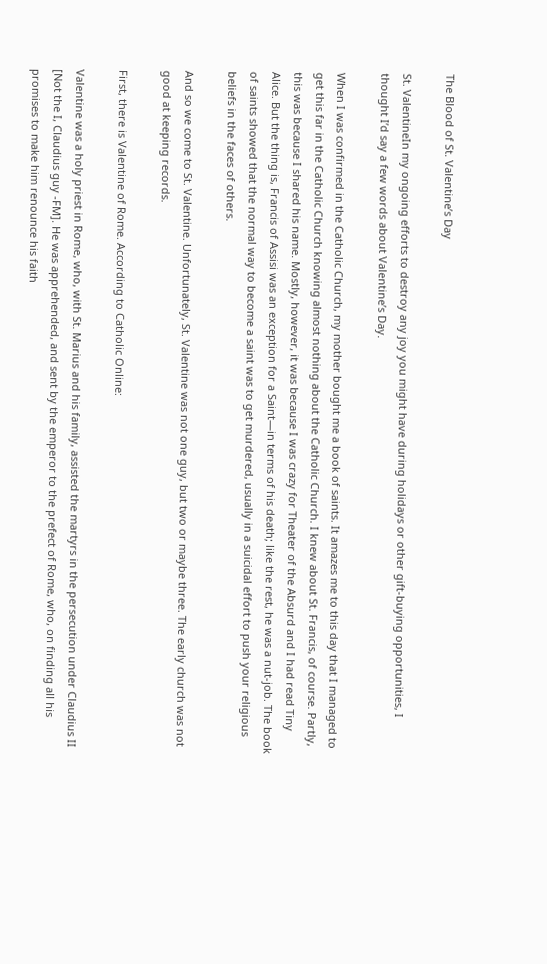The Blood of St. Valentine’s Day

St. ValentineIn my ongoing efforts to destroy any joy you might have during holidays or other gift-buying opportunities, I thought I’d say a few words about Valentine’s Day.

When I was confirmed in the Catholic Church, my mother bought me a book of saints. It amazes me to this day that I managed to get this far in the Catholic Church knowing almost nothing about the Catholic Church. I knew about St. Francis, of course. Partly, this was because I shared his name. Mostly, however, it was because I was crazy for Theater of the Absurd and I had read Tiny Alice. But the thing is, Francis of Assisi was an exception for a Saint—in terms of his death; like the rest, he was a nut-job. The book of saints showed that the normal way to become a saint was to get murdered, usually in a suicidal effort to push your religious beliefs in the faces of others.

And so we come to St. Valentine. Unfortunately, St. Valentine was not one guy, but two or maybe three. The early church was not good at keeping records.

First, there is Valentine of Rome. According to Catholic Online:

Valentine was a holy priest in Rome, who, with St. Marius and his family, assisted the martyrs in the persecution under Claudius II [Not the I, Claudius guy -FM]. He was apprehended, and sent by the emperor to the prefect of Rome, who, on finding all his promises to make him renounce his faith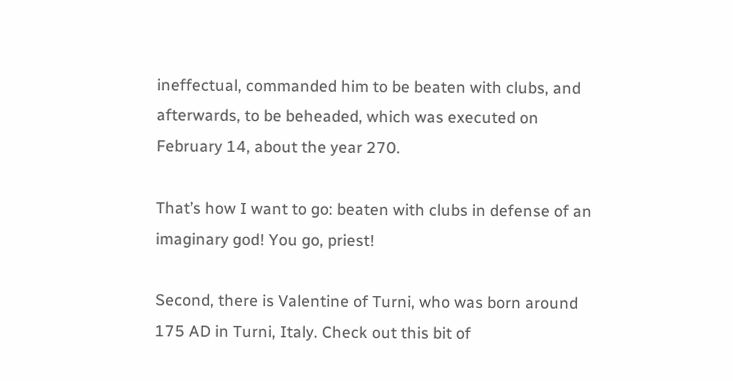ineffectual, commanded him to be beaten with clubs, and afterwards, to be beheaded, which was executed on February 14, about the year 270.

That’s how I want to go: beaten with clubs in defense of an imaginary god! You go, priest!

Second, there is Valentine of Turni, who was born around 175 AD in Turni, Italy. Check out this bit of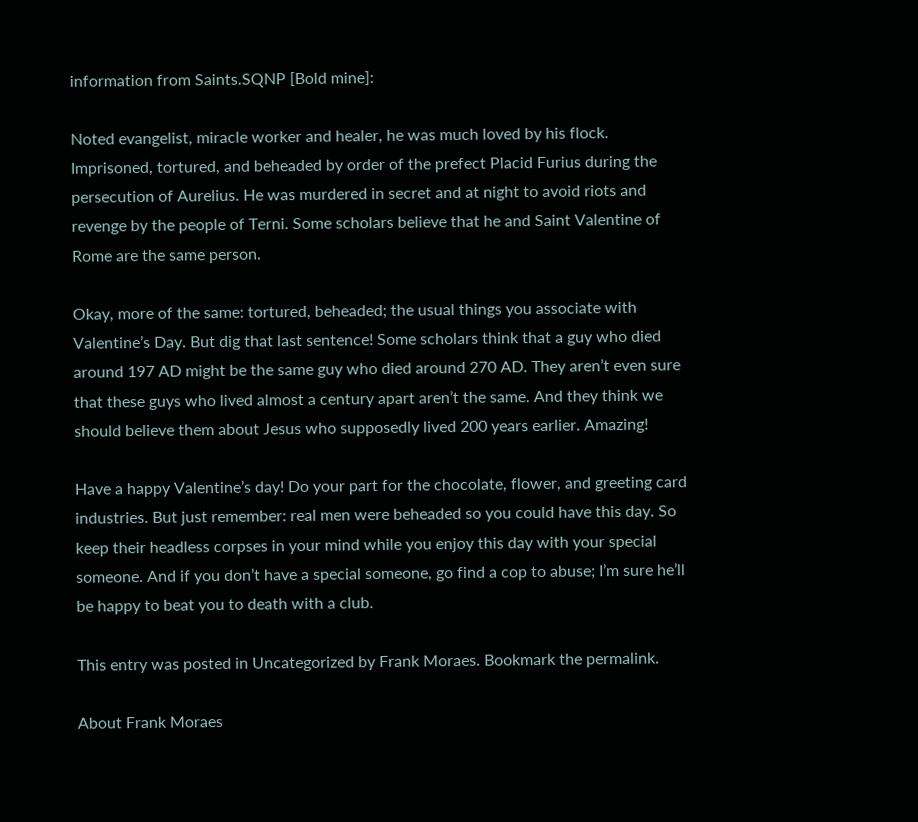information from Saints.SQNP [Bold mine]:

Noted evangelist, miracle worker and healer, he was much loved by his flock. Imprisoned, tortured, and beheaded by order of the prefect Placid Furius during the persecution of Aurelius. He was murdered in secret and at night to avoid riots and revenge by the people of Terni. Some scholars believe that he and Saint Valentine of Rome are the same person.

Okay, more of the same: tortured, beheaded; the usual things you associate with Valentine’s Day. But dig that last sentence! Some scholars think that a guy who died around 197 AD might be the same guy who died around 270 AD. They aren’t even sure that these guys who lived almost a century apart aren’t the same. And they think we should believe them about Jesus who supposedly lived 200 years earlier. Amazing!

Have a happy Valentine’s day! Do your part for the chocolate, flower, and greeting card industries. But just remember: real men were beheaded so you could have this day. So keep their headless corpses in your mind while you enjoy this day with your special someone. And if you don’t have a special someone, go find a cop to abuse; I’m sure he’ll be happy to beat you to death with a club.

This entry was posted in Uncategorized by Frank Moraes. Bookmark the permalink.

About Frank Moraes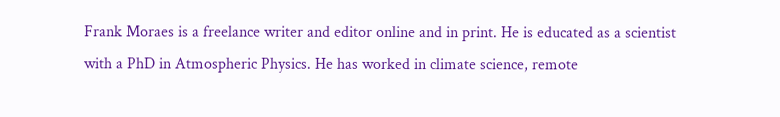Frank Moraes is a freelance writer and editor online and in print. He is educated as a scientist with a PhD in Atmospheric Physics. He has worked in climate science, remote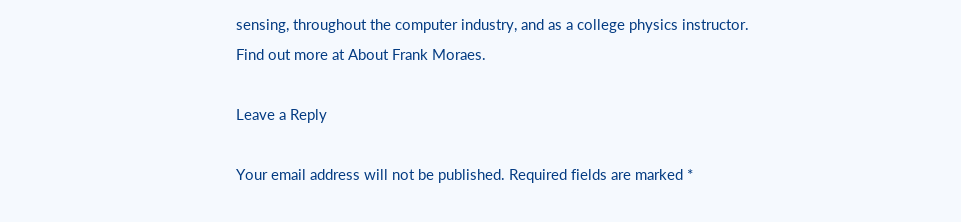sensing, throughout the computer industry, and as a college physics instructor. Find out more at About Frank Moraes.

Leave a Reply

Your email address will not be published. Required fields are marked *